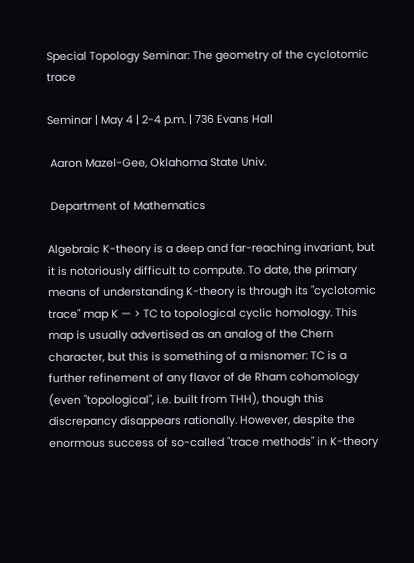Special Topology Seminar: The geometry of the cyclotomic trace

Seminar | May 4 | 2-4 p.m. | 736 Evans Hall

 Aaron Mazel-Gee, Oklahoma State Univ.

 Department of Mathematics

Algebraic K-theory is a deep and far-reaching invariant, but it is notoriously difficult to compute. To date, the primary means of understanding K-theory is through its "cyclotomic trace" map K — > TC to topological cyclic homology. This map is usually advertised as an analog of the Chern character, but this is something of a misnomer: TC is a further refinement of any flavor of de Rham cohomology (even "topological", i.e. built from THH), though this discrepancy disappears rationally. However, despite the enormous success of so-called "trace methods" in K-theory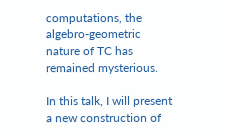computations, the algebro-geometric nature of TC has remained mysterious.

In this talk, I will present a new construction of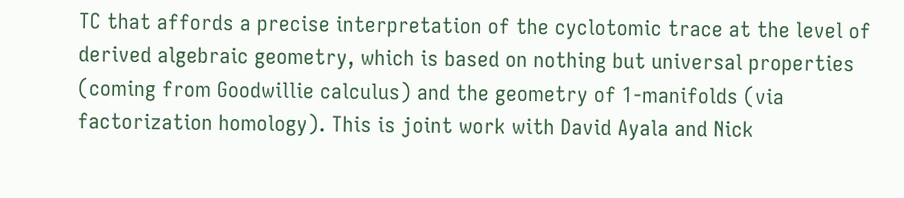TC that affords a precise interpretation of the cyclotomic trace at the level of derived algebraic geometry, which is based on nothing but universal properties (coming from Goodwillie calculus) and the geometry of 1-manifolds (via factorization homology). This is joint work with David Ayala and Nick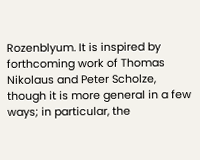Rozenblyum. It is inspired by forthcoming work of Thomas Nikolaus and Peter Scholze, though it is more general in a few ways; in particular, the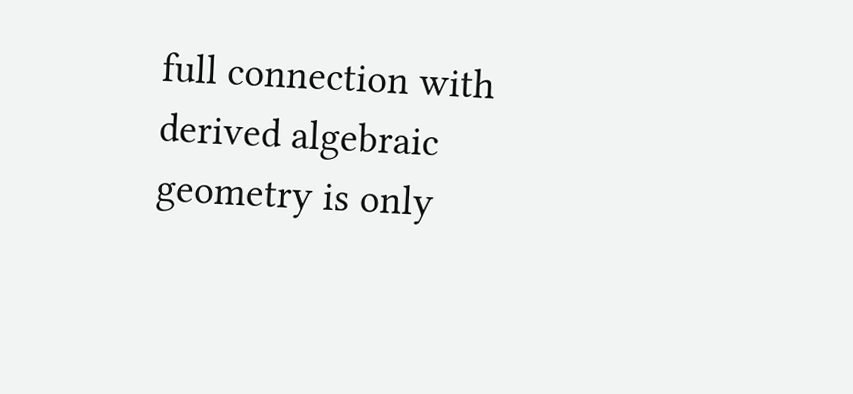full connection with derived algebraic geometry is only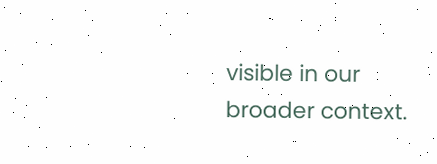visible in our broader context.